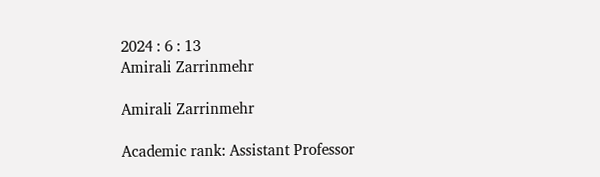2024 : 6 : 13
Amirali Zarrinmehr

Amirali Zarrinmehr

Academic rank: Assistant Professor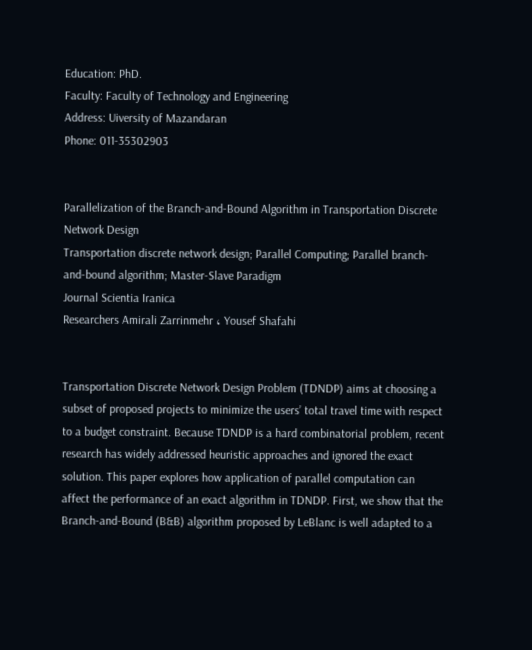Education: PhD.
Faculty: Faculty of Technology and Engineering
Address: Uiversity of Mazandaran
Phone: 011-35302903


Parallelization of the Branch-and-Bound Algorithm in Transportation Discrete Network Design
Transportation discrete network design; Parallel Computing; Parallel branch-and-bound algorithm; Master-Slave Paradigm
Journal Scientia Iranica
Researchers Amirali Zarrinmehr ، Yousef Shafahi


Transportation Discrete Network Design Problem (TDNDP) aims at choosing a subset of proposed projects to minimize the users’ total travel time with respect to a budget constraint. Because TDNDP is a hard combinatorial problem, recent research has widely addressed heuristic approaches and ignored the exact solution. This paper explores how application of parallel computation can affect the performance of an exact algorithm in TDNDP. First, we show that the Branch-and-Bound (B&B) algorithm proposed by LeBlanc is well adapted to a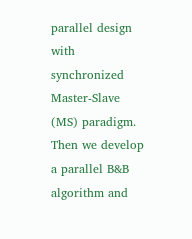parallel design with synchronized Master-Slave (MS) paradigm. Then we develop a parallel B&B algorithm and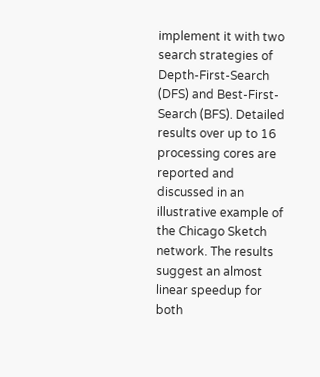implement it with two search strategies of Depth-First-Search (DFS) and Best-First-Search (BFS). Detailed results over up to 16 processing cores are reported and discussed in an illustrative example of the Chicago Sketch network. The results suggest an almost linear speedup for both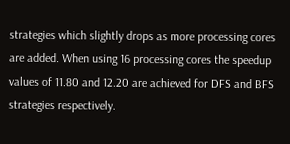strategies which slightly drops as more processing cores are added. When using 16 processing cores the speedup values of 11.80 and 12.20 are achieved for DFS and BFS strategies respectively.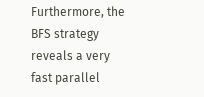Furthermore, the BFS strategy reveals a very fast parallel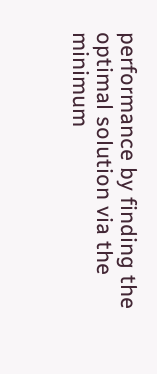performance by finding the optimal solution via the minimum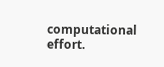computational effort.